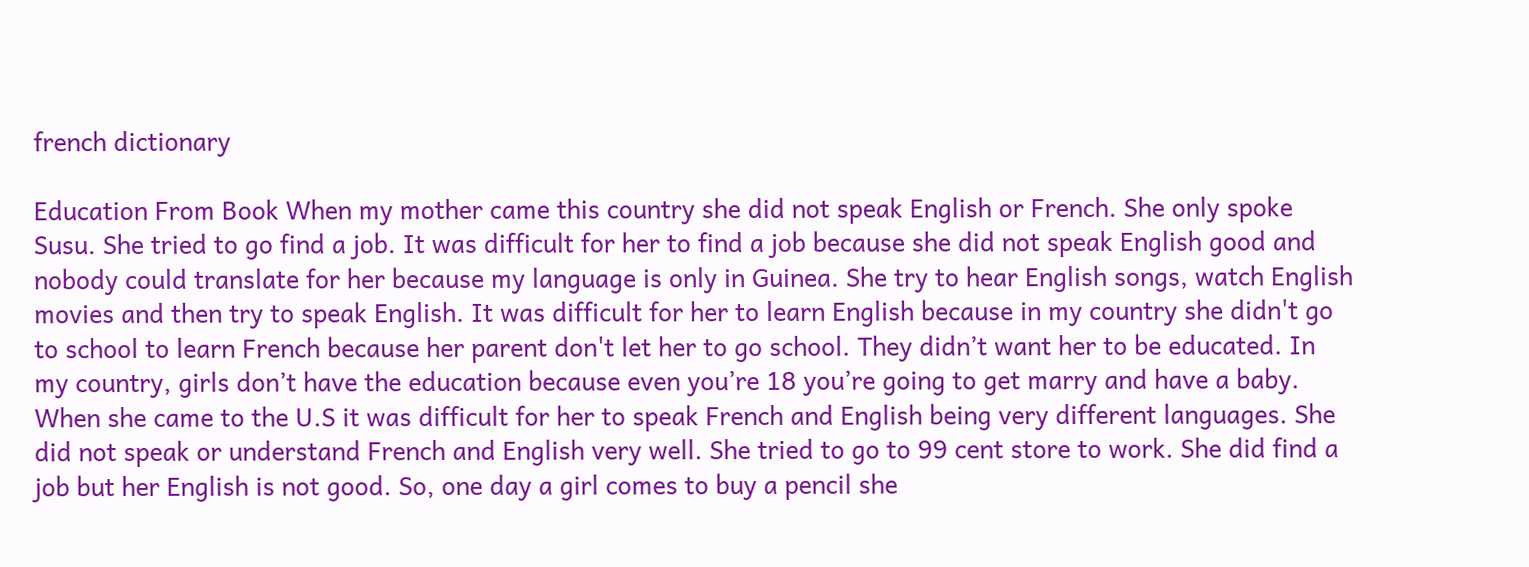french dictionary

Education From Book When my mother came this country she did not speak English or French. She only spoke Susu. She tried to go find a job. It was difficult for her to find a job because she did not speak English good and nobody could translate for her because my language is only in Guinea. She try to hear English songs, watch English movies and then try to speak English. It was difficult for her to learn English because in my country she didn't go to school to learn French because her parent don't let her to go school. They didn’t want her to be educated. In my country, girls don’t have the education because even you’re 18 you’re going to get marry and have a baby. When she came to the U.S it was difficult for her to speak French and English being very different languages. She did not speak or understand French and English very well. She tried to go to 99 cent store to work. She did find a job but her English is not good. So, one day a girl comes to buy a pencil she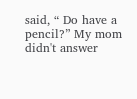said, “ Do have a pencil?” My mom didn't answer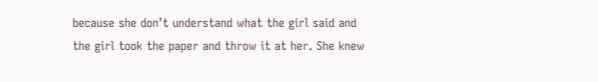because she don’t understand what the girl said and the girl took the paper and throw it at her. She knew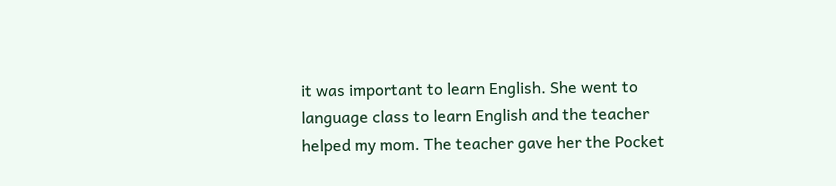it was important to learn English. She went to language class to learn English and the teacher helped my mom. The teacher gave her the Pocket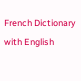French Dictionary with English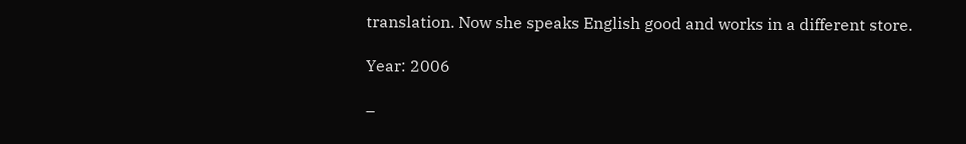translation. Now she speaks English good and works in a different store.

Year: 2006

–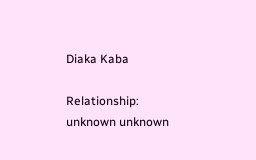Diaka Kaba

Relationship:  unknown unknown